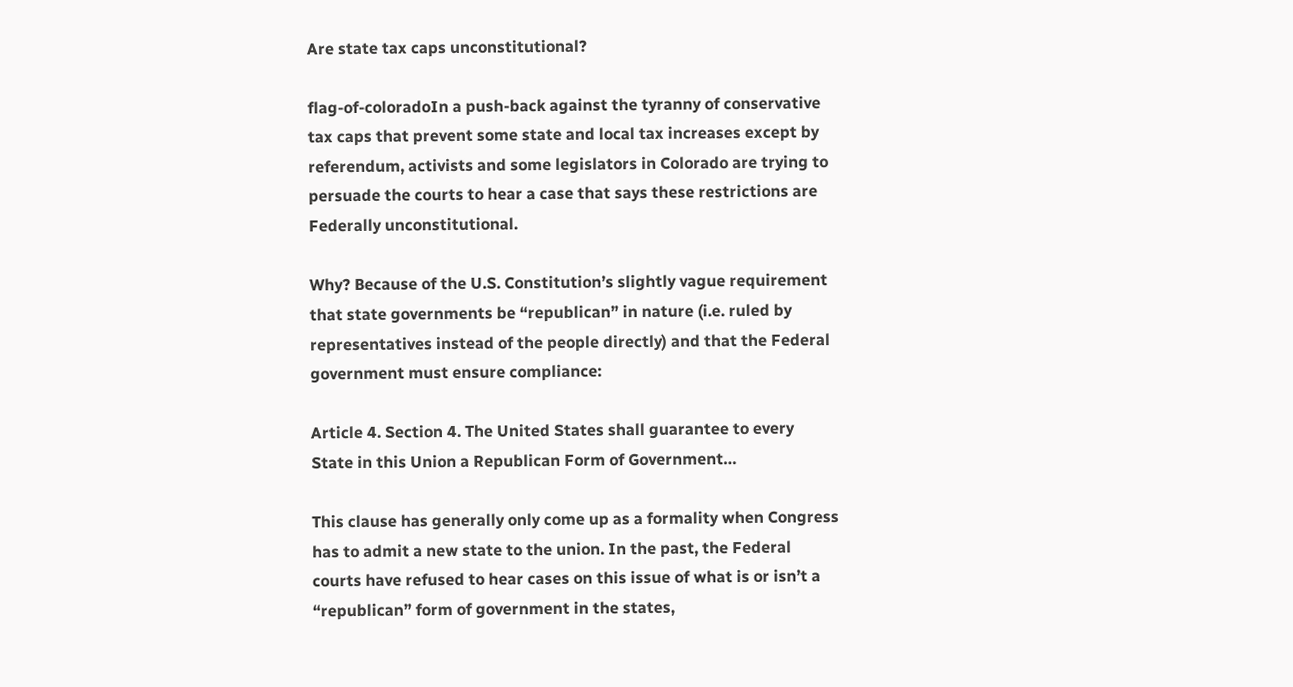Are state tax caps unconstitutional?

flag-of-coloradoIn a push-back against the tyranny of conservative tax caps that prevent some state and local tax increases except by referendum, activists and some legislators in Colorado are trying to persuade the courts to hear a case that says these restrictions are Federally unconstitutional.

Why? Because of the U.S. Constitution’s slightly vague requirement that state governments be “republican” in nature (i.e. ruled by representatives instead of the people directly) and that the Federal government must ensure compliance:

Article 4. Section 4. The United States shall guarantee to every State in this Union a Republican Form of Government…

This clause has generally only come up as a formality when Congress has to admit a new state to the union. In the past, the Federal courts have refused to hear cases on this issue of what is or isn’t a “republican” form of government in the states,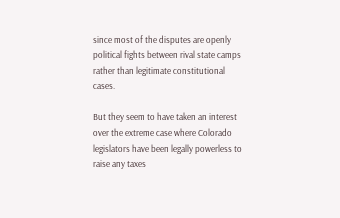since most of the disputes are openly political fights between rival state camps rather than legitimate constitutional cases.

But they seem to have taken an interest over the extreme case where Colorado legislators have been legally powerless to raise any taxes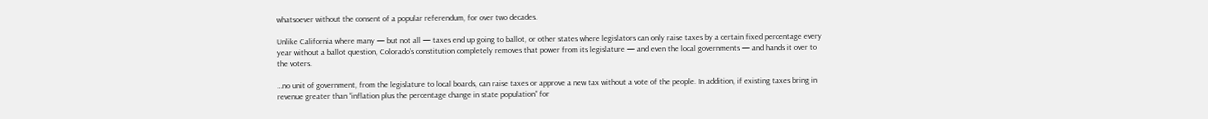whatsoever without the consent of a popular referendum, for over two decades.

Unlike California where many — but not all — taxes end up going to ballot, or other states where legislators can only raise taxes by a certain fixed percentage every year without a ballot question, Colorado’s constitution completely removes that power from its legislature — and even the local governments — and hands it over to the voters.

…no unit of government, from the legislature to local boards, can raise taxes or approve a new tax without a vote of the people. In addition, if existing taxes bring in revenue greater than “inflation plus the percentage change in state population” for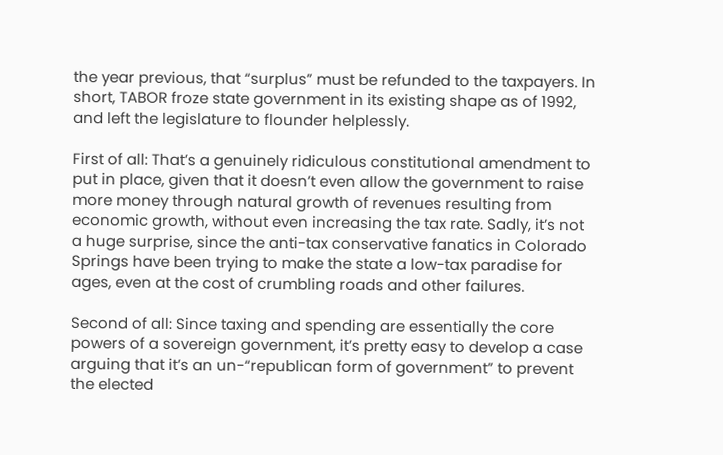the year previous, that “surplus” must be refunded to the taxpayers. In short, TABOR froze state government in its existing shape as of 1992, and left the legislature to flounder helplessly.

First of all: That’s a genuinely ridiculous constitutional amendment to put in place, given that it doesn’t even allow the government to raise more money through natural growth of revenues resulting from economic growth, without even increasing the tax rate. Sadly, it’s not a huge surprise, since the anti-tax conservative fanatics in Colorado Springs have been trying to make the state a low-tax paradise for ages, even at the cost of crumbling roads and other failures.

Second of all: Since taxing and spending are essentially the core powers of a sovereign government, it’s pretty easy to develop a case arguing that it’s an un-“republican form of government” to prevent the elected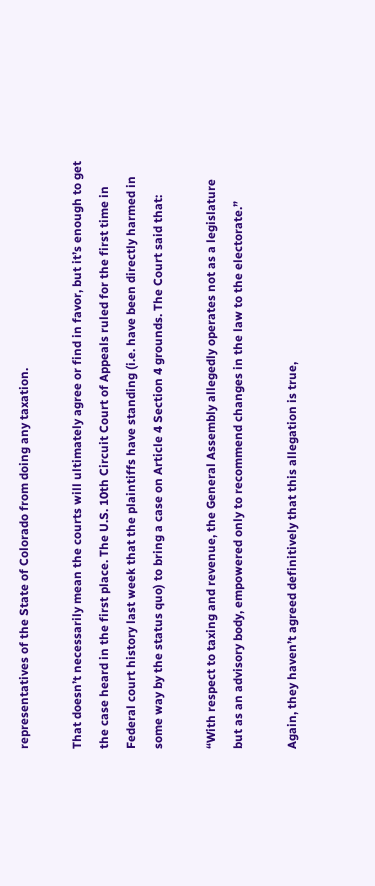representatives of the State of Colorado from doing any taxation.

That doesn’t necessarily mean the courts will ultimately agree or find in favor, but it’s enough to get the case heard in the first place. The U.S. 10th Circuit Court of Appeals ruled for the first time in Federal court history last week that the plaintiffs have standing (i.e. have been directly harmed in some way by the status quo) to bring a case on Article 4 Section 4 grounds. The Court said that:

“With respect to taxing and revenue, the General Assembly allegedly operates not as a legislature but as an advisory body, empowered only to recommend changes in the law to the electorate.”

Again, they haven’t agreed definitively that this allegation is true,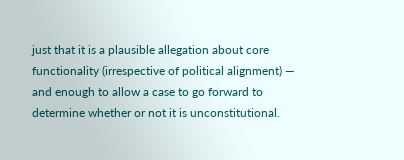just that it is a plausible allegation about core functionality (irrespective of political alignment) — and enough to allow a case to go forward to determine whether or not it is unconstitutional.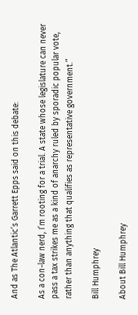And as The Atlantic’s Garrett Epps said on this debate:

As a con-law nerd, I’m rooting for a trial. A state whose legislature can never pass a tax strikes me as a kind of anarchy ruled by sporadic popular vote, rather than anything that qualifies as representative government.”

Bill Humphrey

About Bill Humphrey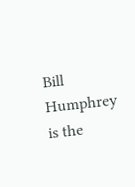Bill Humphrey is the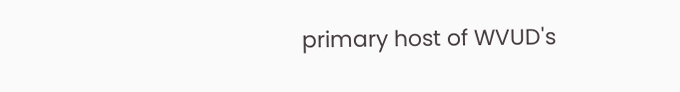primary host of WVUD's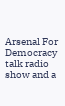Arsenal For Democracy talk radio show and a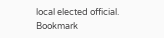local elected official.
Bookmark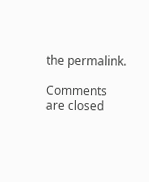the permalink.

Comments are closed